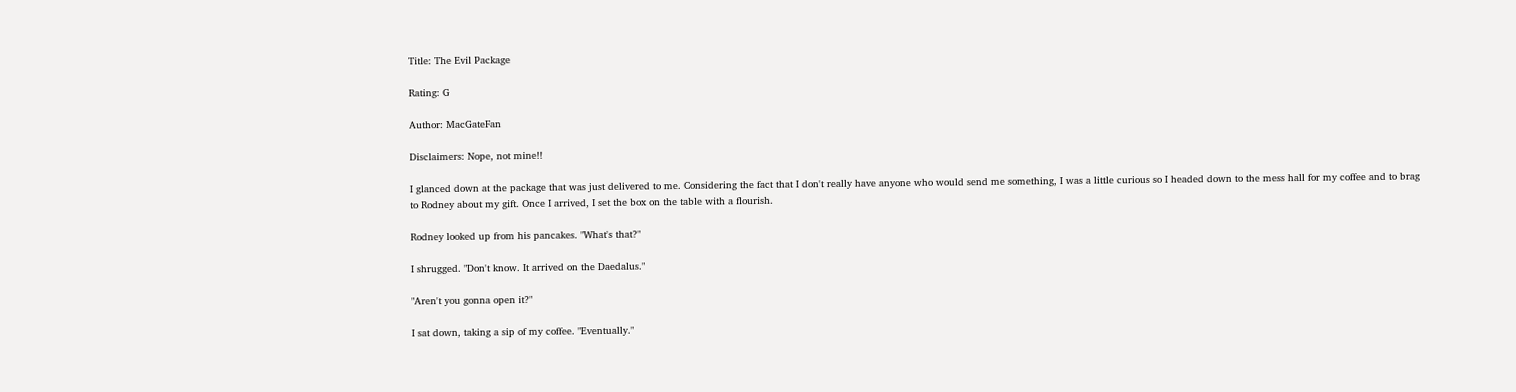Title: The Evil Package

Rating: G

Author: MacGateFan

Disclaimers: Nope, not mine!!

I glanced down at the package that was just delivered to me. Considering the fact that I don't really have anyone who would send me something, I was a little curious so I headed down to the mess hall for my coffee and to brag to Rodney about my gift. Once I arrived, I set the box on the table with a flourish.

Rodney looked up from his pancakes. "What's that?"

I shrugged. "Don't know. It arrived on the Daedalus."

"Aren't you gonna open it?"

I sat down, taking a sip of my coffee. "Eventually."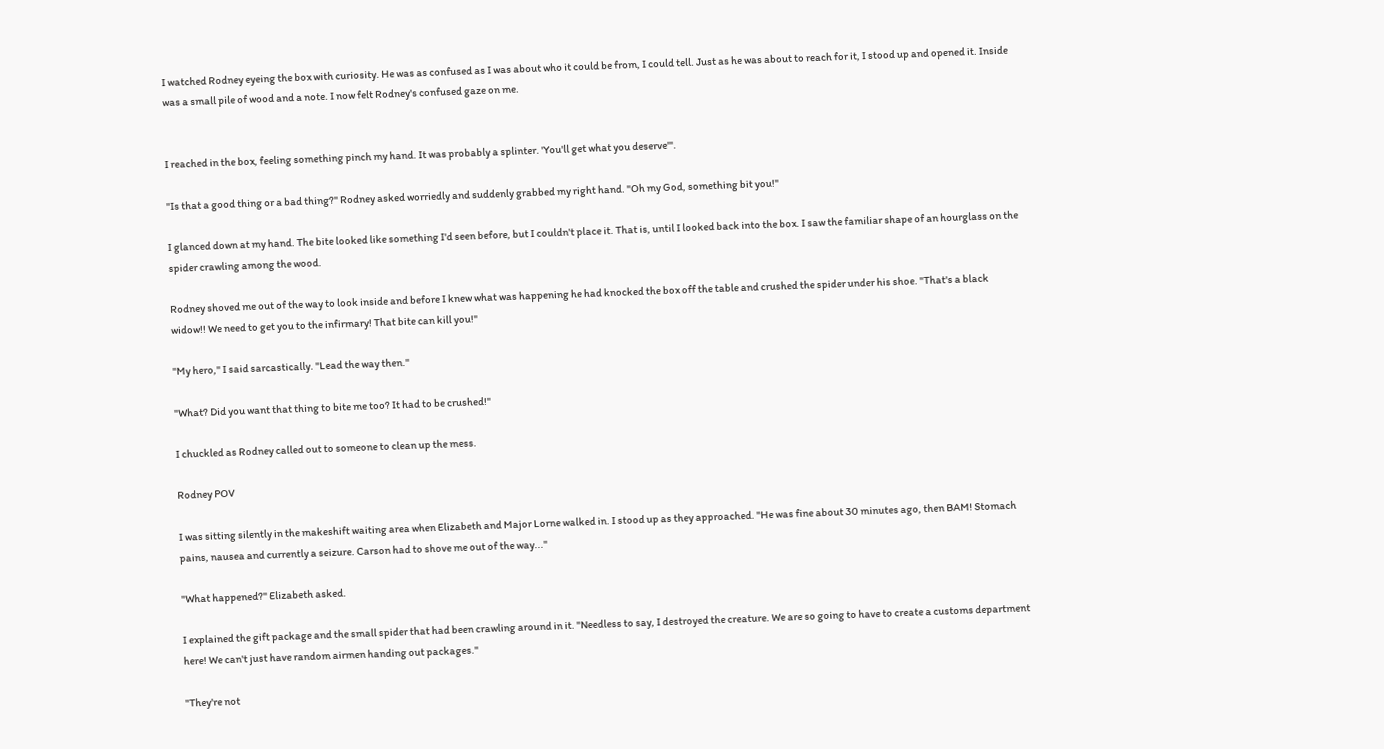I watched Rodney eyeing the box with curiosity. He was as confused as I was about who it could be from, I could tell. Just as he was about to reach for it, I stood up and opened it. Inside was a small pile of wood and a note. I now felt Rodney's confused gaze on me.


I reached in the box, feeling something pinch my hand. It was probably a splinter. 'You'll get what you deserve'".

"Is that a good thing or a bad thing?" Rodney asked worriedly and suddenly grabbed my right hand. "Oh my God, something bit you!"

I glanced down at my hand. The bite looked like something I'd seen before, but I couldn't place it. That is, until I looked back into the box. I saw the familiar shape of an hourglass on the spider crawling among the wood.

Rodney shoved me out of the way to look inside and before I knew what was happening he had knocked the box off the table and crushed the spider under his shoe. "That's a black widow!! We need to get you to the infirmary! That bite can kill you!"

"My hero," I said sarcastically. "Lead the way then."

"What? Did you want that thing to bite me too? It had to be crushed!"

I chuckled as Rodney called out to someone to clean up the mess.

Rodney POV

I was sitting silently in the makeshift waiting area when Elizabeth and Major Lorne walked in. I stood up as they approached. "He was fine about 30 minutes ago, then BAM! Stomach pains, nausea and currently a seizure. Carson had to shove me out of the way..."

"What happened?" Elizabeth asked.

I explained the gift package and the small spider that had been crawling around in it. "Needless to say, I destroyed the creature. We are so going to have to create a customs department here! We can't just have random airmen handing out packages."

"They're not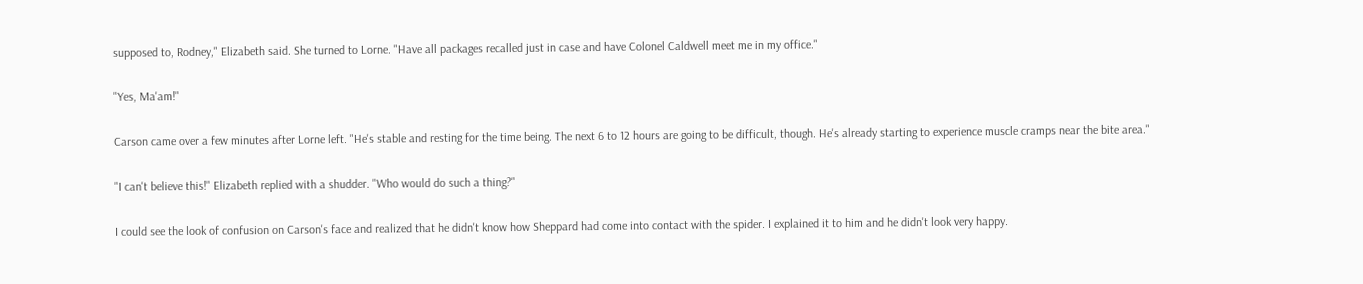supposed to, Rodney," Elizabeth said. She turned to Lorne. "Have all packages recalled just in case and have Colonel Caldwell meet me in my office."

"Yes, Ma'am!"

Carson came over a few minutes after Lorne left. "He's stable and resting for the time being. The next 6 to 12 hours are going to be difficult, though. He's already starting to experience muscle cramps near the bite area."

"I can't believe this!" Elizabeth replied with a shudder. "Who would do such a thing?"

I could see the look of confusion on Carson's face and realized that he didn't know how Sheppard had come into contact with the spider. I explained it to him and he didn't look very happy.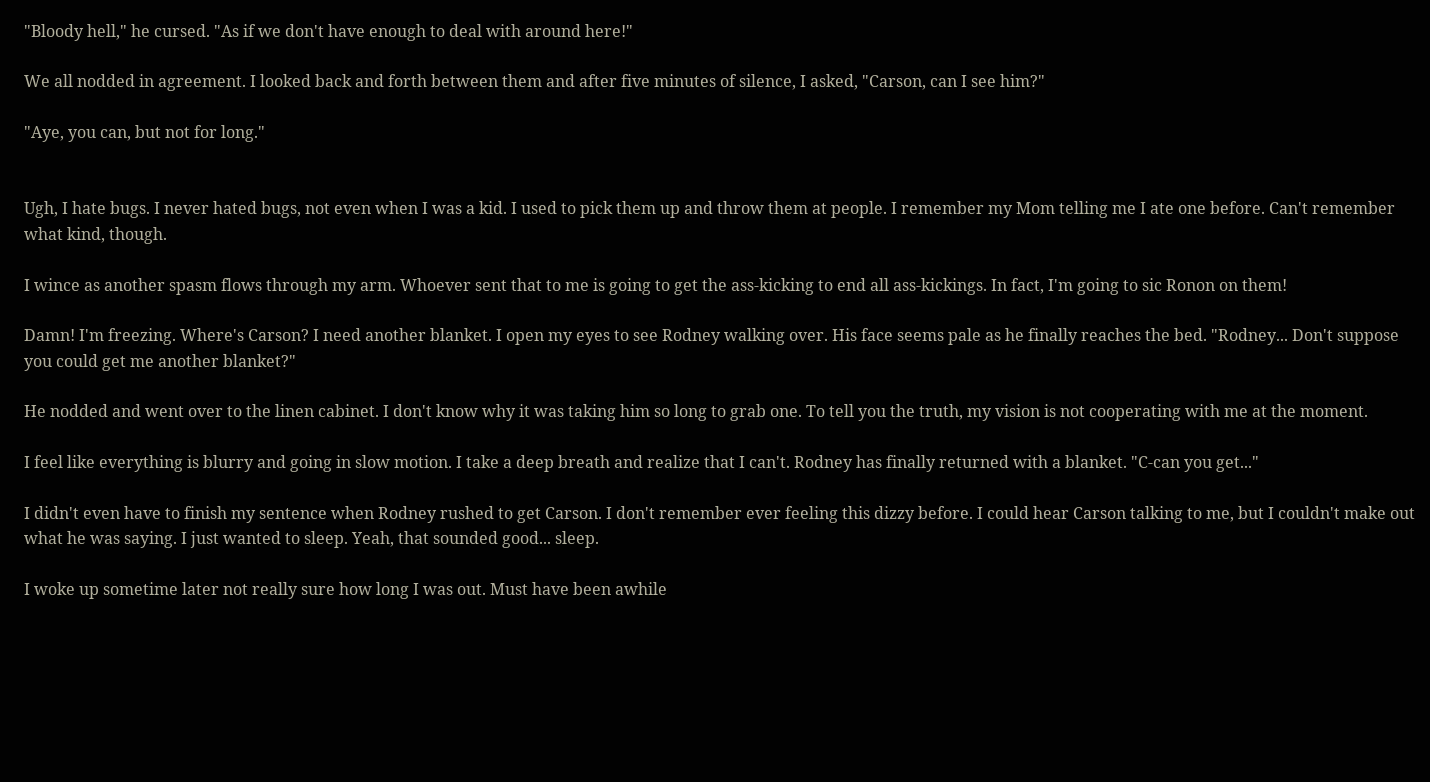"Bloody hell," he cursed. "As if we don't have enough to deal with around here!"

We all nodded in agreement. I looked back and forth between them and after five minutes of silence, I asked, "Carson, can I see him?"

"Aye, you can, but not for long."


Ugh, I hate bugs. I never hated bugs, not even when I was a kid. I used to pick them up and throw them at people. I remember my Mom telling me I ate one before. Can't remember what kind, though.

I wince as another spasm flows through my arm. Whoever sent that to me is going to get the ass-kicking to end all ass-kickings. In fact, I'm going to sic Ronon on them!

Damn! I'm freezing. Where's Carson? I need another blanket. I open my eyes to see Rodney walking over. His face seems pale as he finally reaches the bed. "Rodney... Don't suppose you could get me another blanket?"

He nodded and went over to the linen cabinet. I don't know why it was taking him so long to grab one. To tell you the truth, my vision is not cooperating with me at the moment.

I feel like everything is blurry and going in slow motion. I take a deep breath and realize that I can't. Rodney has finally returned with a blanket. "C-can you get..."

I didn't even have to finish my sentence when Rodney rushed to get Carson. I don't remember ever feeling this dizzy before. I could hear Carson talking to me, but I couldn't make out what he was saying. I just wanted to sleep. Yeah, that sounded good... sleep.

I woke up sometime later not really sure how long I was out. Must have been awhile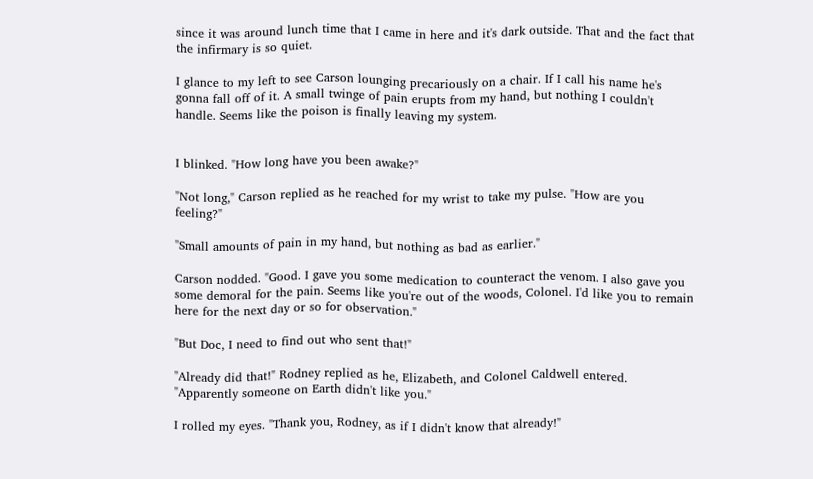since it was around lunch time that I came in here and it's dark outside. That and the fact that the infirmary is so quiet.

I glance to my left to see Carson lounging precariously on a chair. If I call his name he's gonna fall off of it. A small twinge of pain erupts from my hand, but nothing I couldn't handle. Seems like the poison is finally leaving my system.


I blinked. "How long have you been awake?"

"Not long," Carson replied as he reached for my wrist to take my pulse. "How are you feeling?"

"Small amounts of pain in my hand, but nothing as bad as earlier."

Carson nodded. "Good. I gave you some medication to counteract the venom. I also gave you some demoral for the pain. Seems like you're out of the woods, Colonel. I'd like you to remain here for the next day or so for observation."

"But Doc, I need to find out who sent that!"

"Already did that!" Rodney replied as he, Elizabeth, and Colonel Caldwell entered. "Apparently someone on Earth didn't like you."

I rolled my eyes. "Thank you, Rodney, as if I didn't know that already!"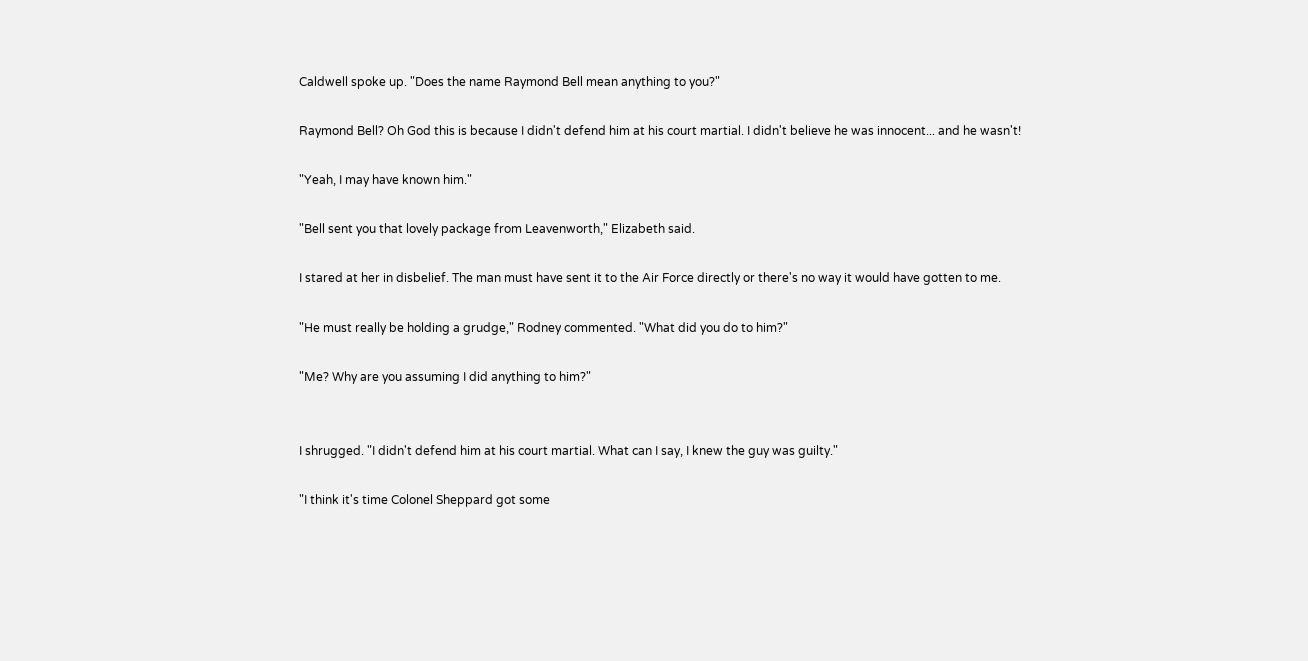Caldwell spoke up. "Does the name Raymond Bell mean anything to you?"

Raymond Bell? Oh God this is because I didn't defend him at his court martial. I didn't believe he was innocent... and he wasn't!

"Yeah, I may have known him."

"Bell sent you that lovely package from Leavenworth," Elizabeth said.

I stared at her in disbelief. The man must have sent it to the Air Force directly or there's no way it would have gotten to me.

"He must really be holding a grudge," Rodney commented. "What did you do to him?"

"Me? Why are you assuming I did anything to him?"


I shrugged. "I didn't defend him at his court martial. What can I say, I knew the guy was guilty."

"I think it's time Colonel Sheppard got some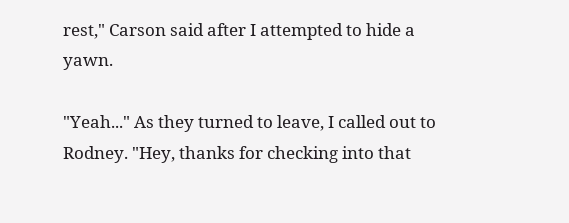rest," Carson said after I attempted to hide a yawn.

"Yeah..." As they turned to leave, I called out to Rodney. "Hey, thanks for checking into that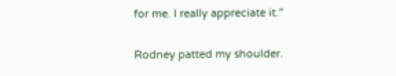for me. I really appreciate it."

Rodney patted my shoulder.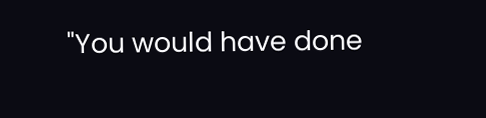"You would have done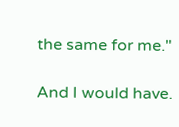the same for me."

And I would have.